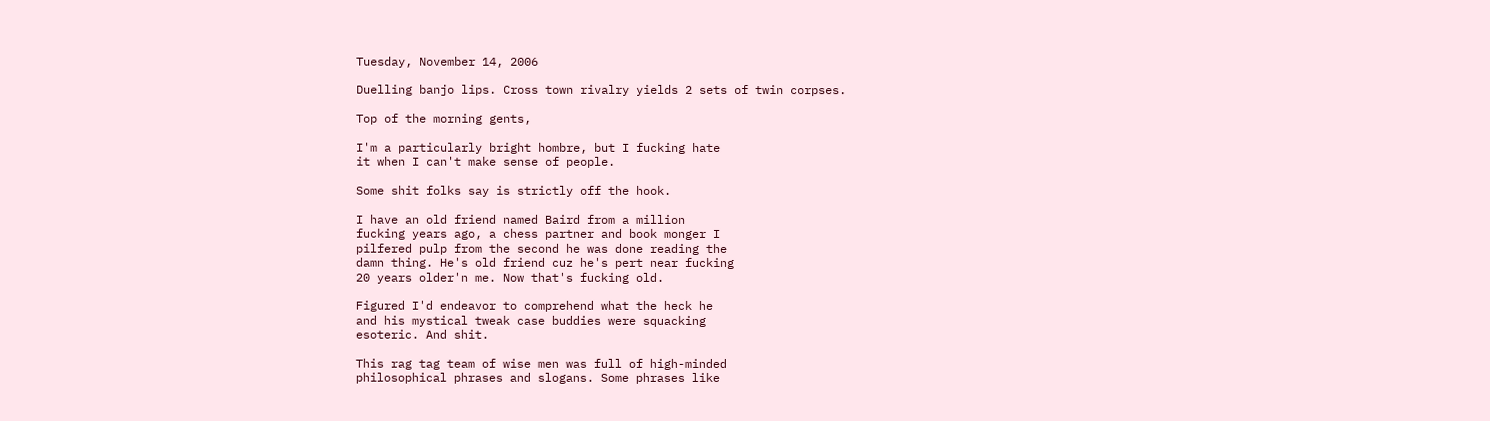Tuesday, November 14, 2006

Duelling banjo lips. Cross town rivalry yields 2 sets of twin corpses.

Top of the morning gents,

I'm a particularly bright hombre, but I fucking hate
it when I can't make sense of people.

Some shit folks say is strictly off the hook.

I have an old friend named Baird from a million
fucking years ago, a chess partner and book monger I
pilfered pulp from the second he was done reading the
damn thing. He's old friend cuz he's pert near fucking
20 years older'n me. Now that's fucking old.

Figured I'd endeavor to comprehend what the heck he
and his mystical tweak case buddies were squacking
esoteric. And shit.

This rag tag team of wise men was full of high-minded
philosophical phrases and slogans. Some phrases like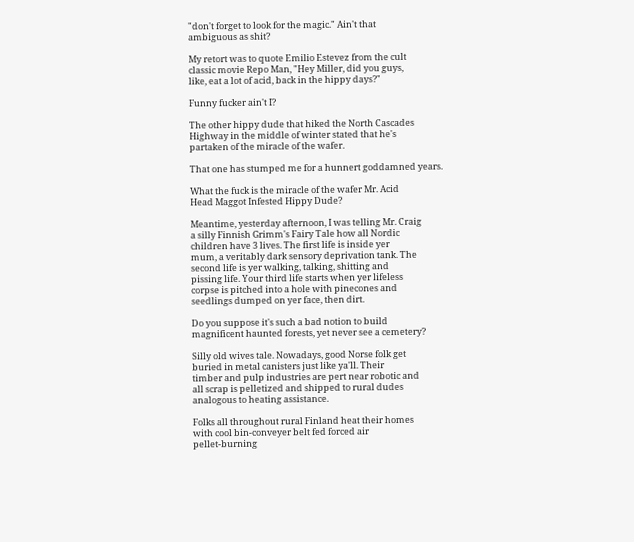"don't forget to look for the magic." Ain't that
ambiguous as shit?

My retort was to quote Emilio Estevez from the cult
classic movie Repo Man, "Hey Miller, did you guys,
like, eat a lot of acid, back in the hippy days?"

Funny fucker ain't I?

The other hippy dude that hiked the North Cascades
Highway in the middle of winter stated that he's
partaken of the miracle of the wafer.

That one has stumped me for a hunnert goddamned years.

What the fuck is the miracle of the wafer Mr. Acid
Head Maggot Infested Hippy Dude?

Meantime, yesterday afternoon, I was telling Mr. Craig
a silly Finnish Grimm's Fairy Tale how all Nordic
children have 3 lives. The first life is inside yer
mum, a veritably dark sensory deprivation tank. The
second life is yer walking, talking, shitting and
pissing life. Your third life starts when yer lifeless
corpse is pitched into a hole with pinecones and
seedlings dumped on yer face, then dirt.

Do you suppose it's such a bad notion to build
magnificent haunted forests, yet never see a cemetery?

Silly old wives tale. Nowadays, good Norse folk get
buried in metal canisters just like ya'll. Their
timber and pulp industries are pert near robotic and
all scrap is pelletized and shipped to rural dudes
analogous to heating assistance.

Folks all throughout rural Finland heat their homes
with cool bin-conveyer belt fed forced air
pellet-burning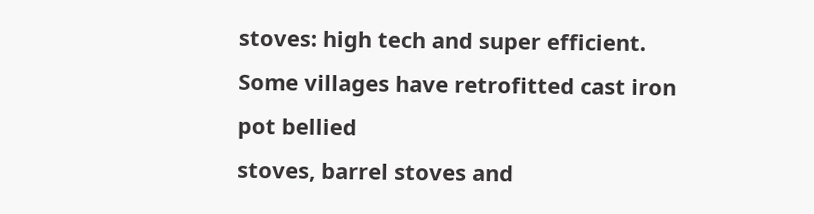stoves: high tech and super efficient.
Some villages have retrofitted cast iron pot bellied
stoves, barrel stoves and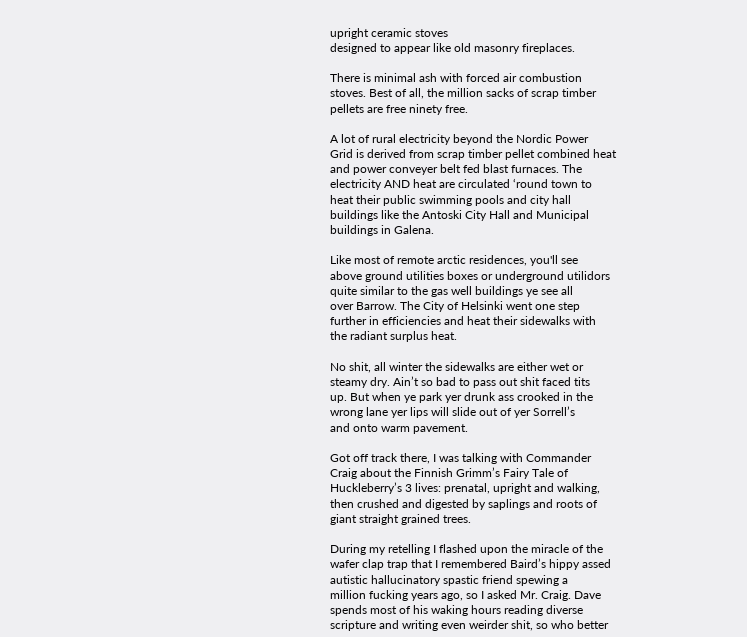upright ceramic stoves
designed to appear like old masonry fireplaces.

There is minimal ash with forced air combustion
stoves. Best of all, the million sacks of scrap timber
pellets are free ninety free.

A lot of rural electricity beyond the Nordic Power
Grid is derived from scrap timber pellet combined heat
and power conveyer belt fed blast furnaces. The
electricity AND heat are circulated ‘round town to
heat their public swimming pools and city hall
buildings like the Antoski City Hall and Municipal
buildings in Galena.

Like most of remote arctic residences, you'll see
above ground utilities boxes or underground utilidors
quite similar to the gas well buildings ye see all
over Barrow. The City of Helsinki went one step
further in efficiencies and heat their sidewalks with
the radiant surplus heat.

No shit, all winter the sidewalks are either wet or
steamy dry. Ain’t so bad to pass out shit faced tits
up. But when ye park yer drunk ass crooked in the
wrong lane yer lips will slide out of yer Sorrell’s
and onto warm pavement.

Got off track there, I was talking with Commander
Craig about the Finnish Grimm’s Fairy Tale of
Huckleberry’s 3 lives: prenatal, upright and walking,
then crushed and digested by saplings and roots of
giant straight grained trees.

During my retelling I flashed upon the miracle of the
wafer clap trap that I remembered Baird’s hippy assed
autistic hallucinatory spastic friend spewing a
million fucking years ago, so I asked Mr. Craig. Dave
spends most of his waking hours reading diverse
scripture and writing even weirder shit, so who better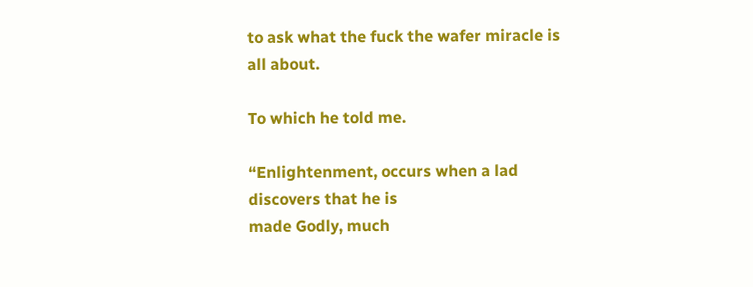to ask what the fuck the wafer miracle is all about.

To which he told me.

“Enlightenment, occurs when a lad discovers that he is
made Godly, much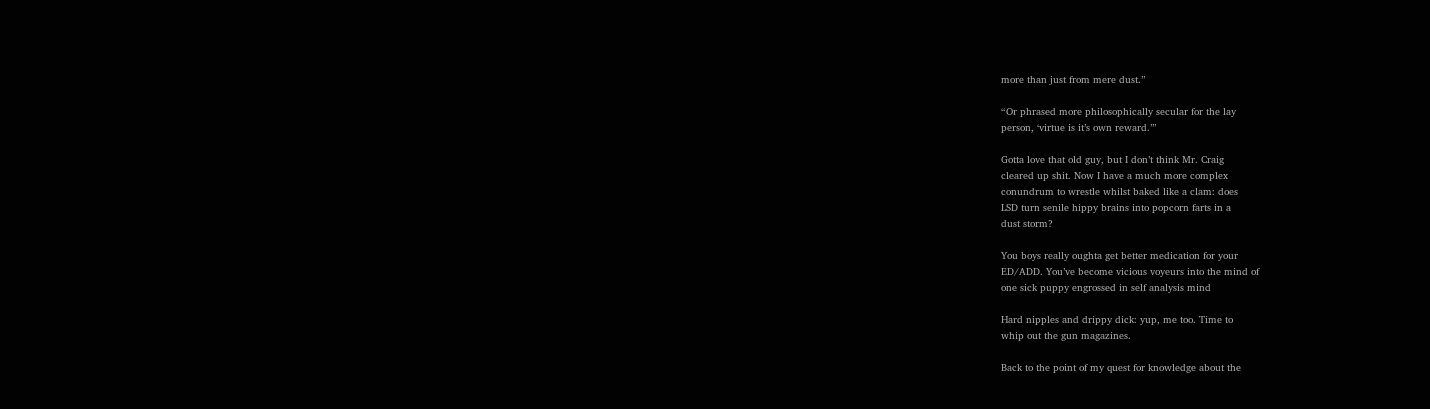more than just from mere dust.”

“Or phrased more philosophically secular for the lay
person, ‘virtue is it’s own reward.’”

Gotta love that old guy, but I don’t think Mr. Craig
cleared up shit. Now I have a much more complex
conundrum to wrestle whilst baked like a clam: does
LSD turn senile hippy brains into popcorn farts in a
dust storm?

You boys really oughta get better medication for your
ED/ADD. You’ve become vicious voyeurs into the mind of
one sick puppy engrossed in self analysis mind

Hard nipples and drippy dick: yup, me too. Time to
whip out the gun magazines.

Back to the point of my quest for knowledge about the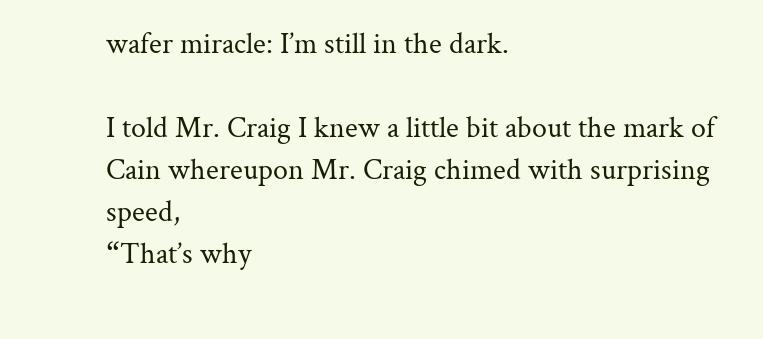wafer miracle: I’m still in the dark.

I told Mr. Craig I knew a little bit about the mark of
Cain whereupon Mr. Craig chimed with surprising speed,
“That’s why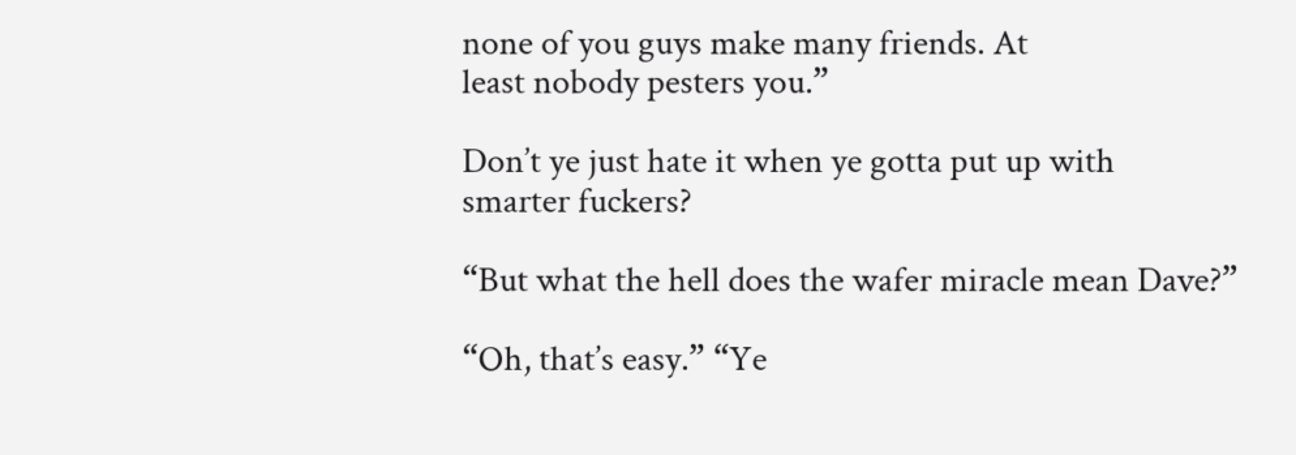none of you guys make many friends. At
least nobody pesters you.”

Don’t ye just hate it when ye gotta put up with
smarter fuckers?

“But what the hell does the wafer miracle mean Dave?”

“Oh, that’s easy.” “Ye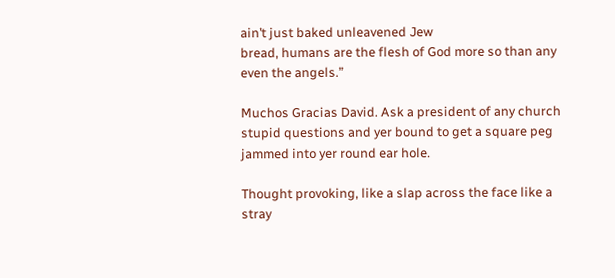ain’t just baked unleavened Jew
bread, humans are the flesh of God more so than any
even the angels.”

Muchos Gracias David. Ask a president of any church
stupid questions and yer bound to get a square peg
jammed into yer round ear hole.

Thought provoking, like a slap across the face like a
stray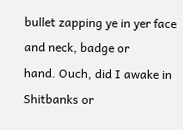bullet zapping ye in yer face and neck, badge or
hand. Ouch, did I awake in Shitbanks or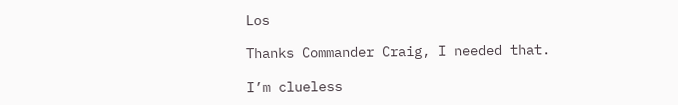Los

Thanks Commander Craig, I needed that.

I’m clueless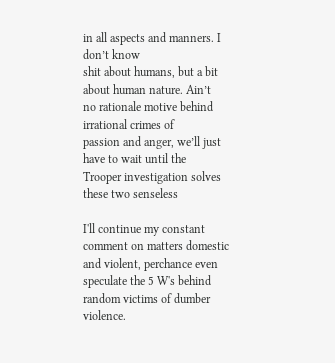in all aspects and manners. I don’t know
shit about humans, but a bit about human nature. Ain’t
no rationale motive behind irrational crimes of
passion and anger, we’ll just have to wait until the
Trooper investigation solves these two senseless

I'll continue my constant comment on matters domestic
and violent, perchance even speculate the 5 W's behind
random victims of dumber violence.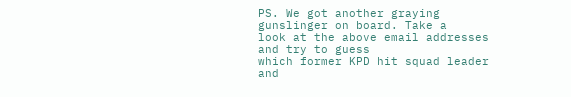PS. We got another graying gunslinger on board. Take a
look at the above email addresses and try to guess
which former KPD hit squad leader and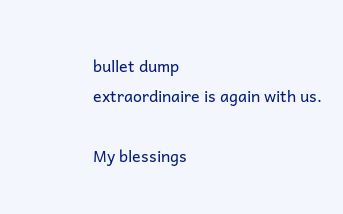bullet dump
extraordinaire is again with us.

My blessings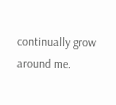continually grow around me.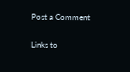Post a Comment

Links to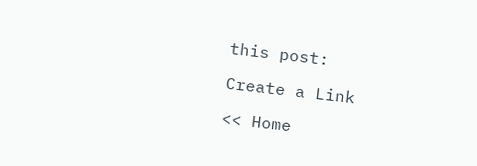this post:

Create a Link

<< Home